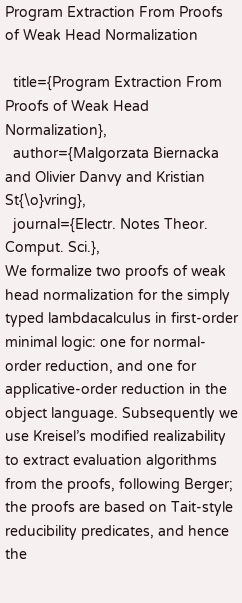Program Extraction From Proofs of Weak Head Normalization

  title={Program Extraction From Proofs of Weak Head Normalization},
  author={Malgorzata Biernacka and Olivier Danvy and Kristian St{\o}vring},
  journal={Electr. Notes Theor. Comput. Sci.},
We formalize two proofs of weak head normalization for the simply typed lambdacalculus in first-order minimal logic: one for normal-order reduction, and one for applicative-order reduction in the object language. Subsequently we use Kreisel’s modified realizability to extract evaluation algorithms from the proofs, following Berger; the proofs are based on Tait-style reducibility predicates, and hence the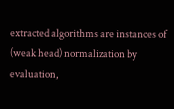extracted algorithms are instances of (weak head) normalization by evaluation,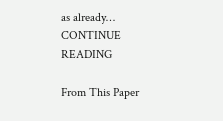as already… CONTINUE READING

From This Paper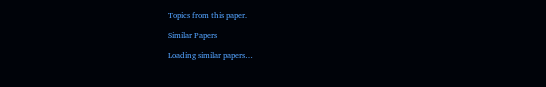Topics from this paper.

Similar Papers

Loading similar papers…